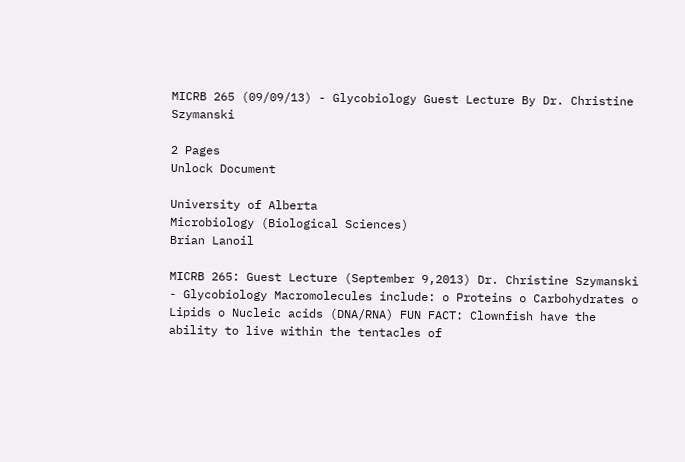MICRB 265 (09/09/13) - Glycobiology Guest Lecture By Dr. Christine Szymanski

2 Pages
Unlock Document

University of Alberta
Microbiology (Biological Sciences)
Brian Lanoil

MICRB 265: Guest Lecture (September 9,2013) Dr. Christine Szymanski - Glycobiology Macromolecules include: o Proteins o Carbohydrates o Lipids o Nucleic acids (DNA/RNA) FUN FACT: Clownfish have the ability to live within the tentacles of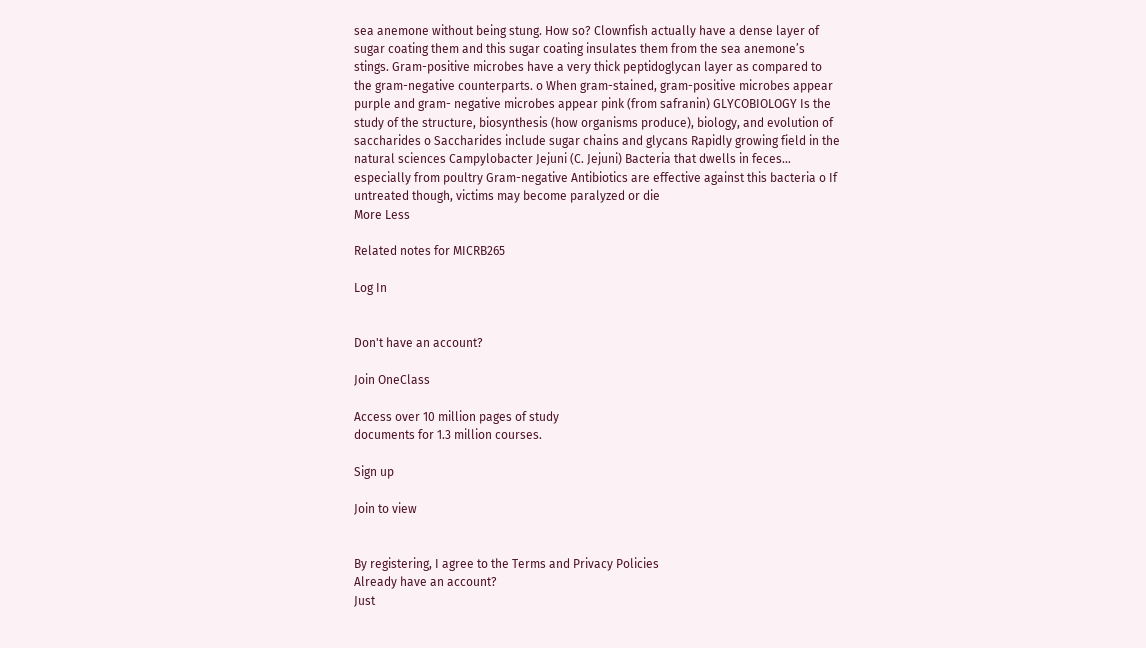sea anemone without being stung. How so? Clownfish actually have a dense layer of sugar coating them and this sugar coating insulates them from the sea anemone’s stings. Gram-positive microbes have a very thick peptidoglycan layer as compared to the gram-negative counterparts. o When gram-stained, gram-positive microbes appear purple and gram- negative microbes appear pink (from safranin) GLYCOBIOLOGY Is the study of the structure, biosynthesis (how organisms produce), biology, and evolution of saccharides o Saccharides include sugar chains and glycans Rapidly growing field in the natural sciences Campylobacter Jejuni (C. Jejuni) Bacteria that dwells in feces… especially from poultry Gram-negative Antibiotics are effective against this bacteria o If untreated though, victims may become paralyzed or die
More Less

Related notes for MICRB265

Log In


Don't have an account?

Join OneClass

Access over 10 million pages of study
documents for 1.3 million courses.

Sign up

Join to view


By registering, I agree to the Terms and Privacy Policies
Already have an account?
Just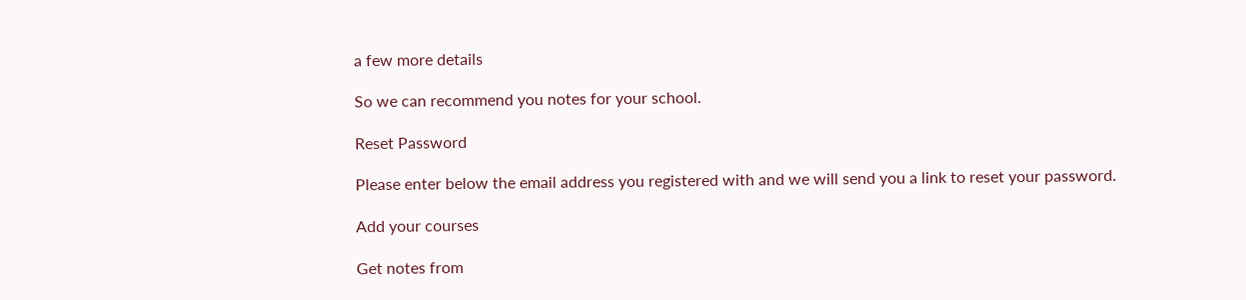a few more details

So we can recommend you notes for your school.

Reset Password

Please enter below the email address you registered with and we will send you a link to reset your password.

Add your courses

Get notes from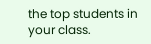the top students in your class.